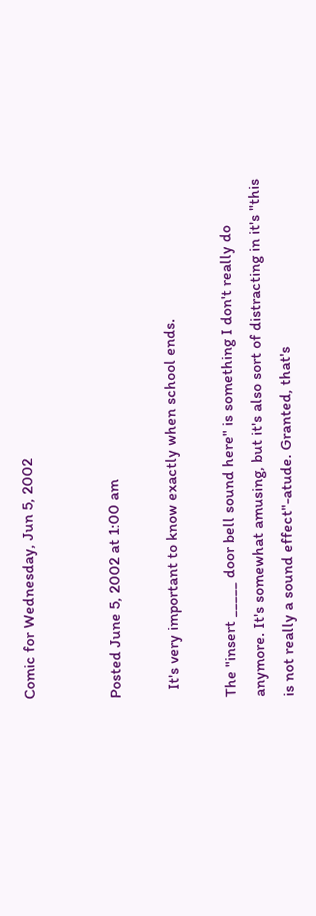Comic for Wednesday, Jun 5, 2002


Posted June 5, 2002 at 1:00 am

  It's very important to know exactly when school ends.

The "insert _____ door bell sound here" is something I don't really do anymore. It's somewhat amusing, but it's also sort of distracting in it's "this is not really a sound effect"-atude. Granted, that's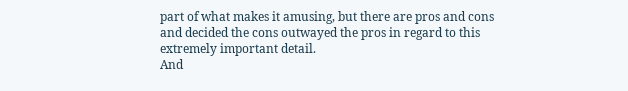part of what makes it amusing, but there are pros and cons and decided the cons outwayed the pros in regard to this extremely important detail.
And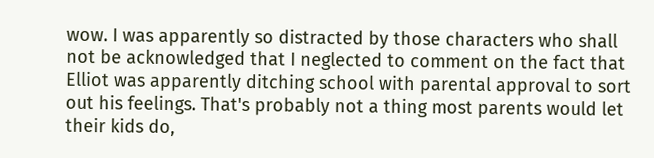wow. I was apparently so distracted by those characters who shall not be acknowledged that I neglected to comment on the fact that Elliot was apparently ditching school with parental approval to sort out his feelings. That's probably not a thing most parents would let their kids do,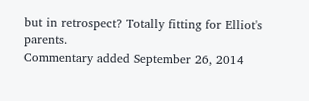but in retrospect? Totally fitting for Elliot's parents.
Commentary added September 26, 2014